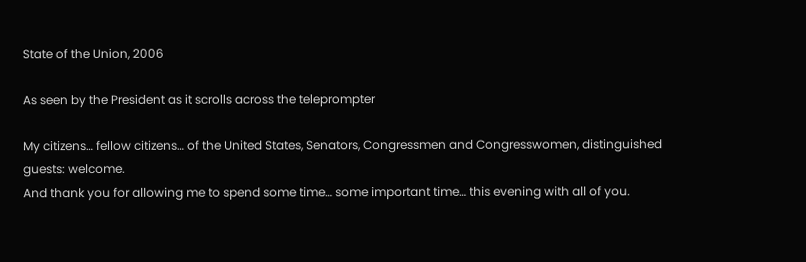State of the Union, 2006

As seen by the President as it scrolls across the teleprompter

My citizens… fellow citizens… of the United States, Senators, Congressmen and Congresswomen, distinguished guests: welcome.
And thank you for allowing me to spend some time… some important time… this evening with all of you.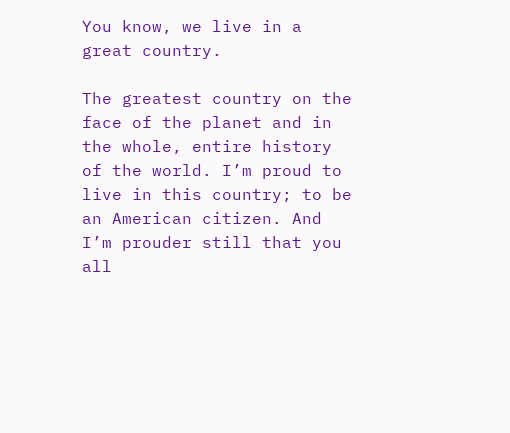You know, we live in a great country.

The greatest country on the face of the planet and in the whole, entire history of the world. I’m proud to live in this country; to be an American citizen. And I’m prouder still that you all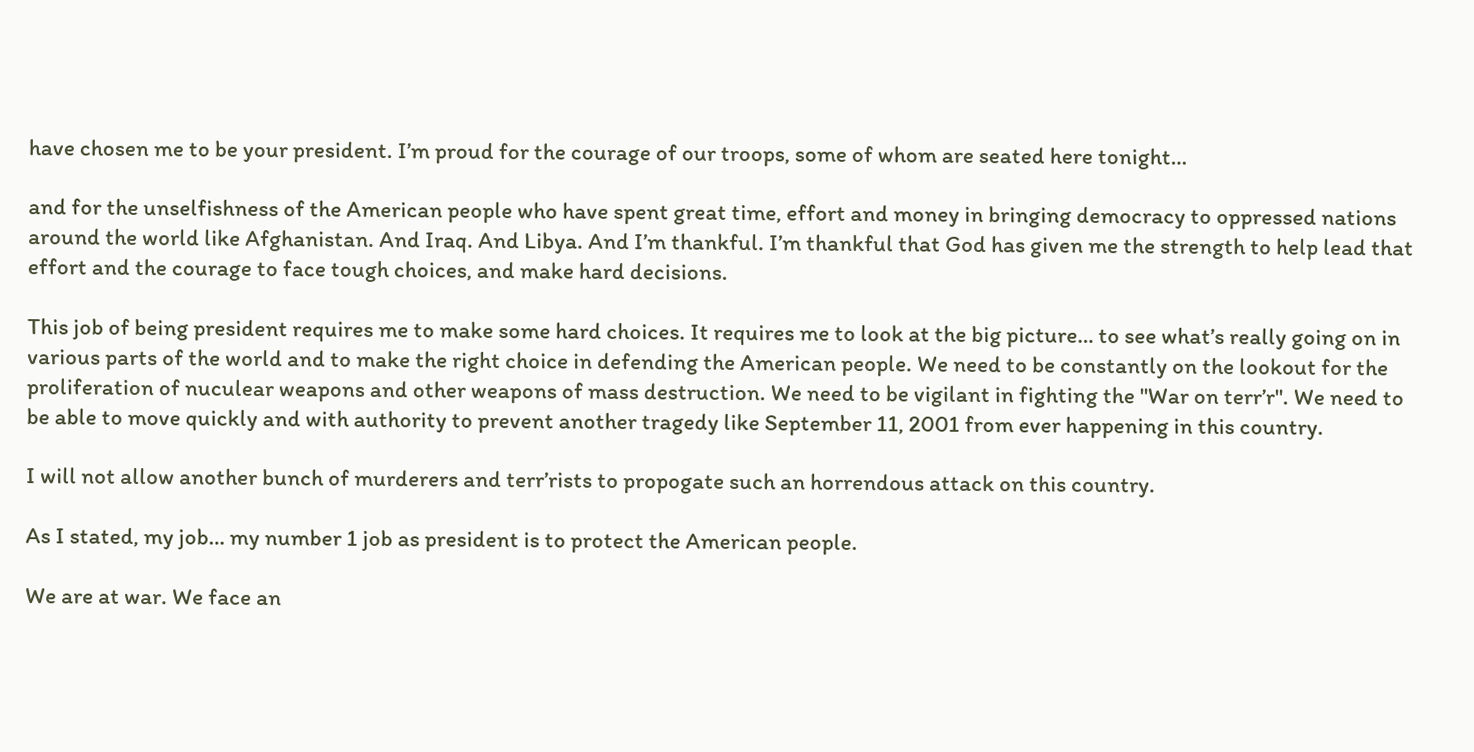have chosen me to be your president. I’m proud for the courage of our troops, some of whom are seated here tonight…

and for the unselfishness of the American people who have spent great time, effort and money in bringing democracy to oppressed nations around the world like Afghanistan. And Iraq. And Libya. And I’m thankful. I’m thankful that God has given me the strength to help lead that effort and the courage to face tough choices, and make hard decisions.

This job of being president requires me to make some hard choices. It requires me to look at the big picture… to see what’s really going on in various parts of the world and to make the right choice in defending the American people. We need to be constantly on the lookout for the proliferation of nuculear weapons and other weapons of mass destruction. We need to be vigilant in fighting the "War on terr’r". We need to be able to move quickly and with authority to prevent another tragedy like September 11, 2001 from ever happening in this country.

I will not allow another bunch of murderers and terr’rists to propogate such an horrendous attack on this country.

As I stated, my job… my number 1 job as president is to protect the American people.

We are at war. We face an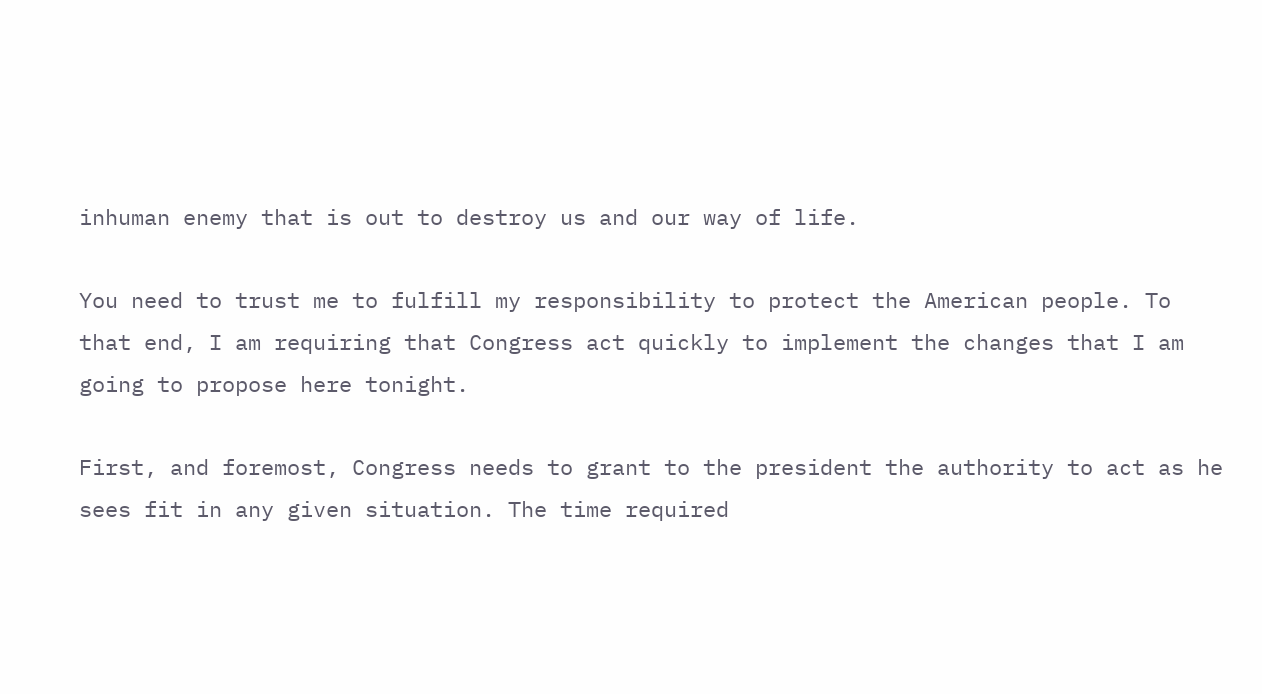inhuman enemy that is out to destroy us and our way of life.

You need to trust me to fulfill my responsibility to protect the American people. To that end, I am requiring that Congress act quickly to implement the changes that I am going to propose here tonight.

First, and foremost, Congress needs to grant to the president the authority to act as he sees fit in any given situation. The time required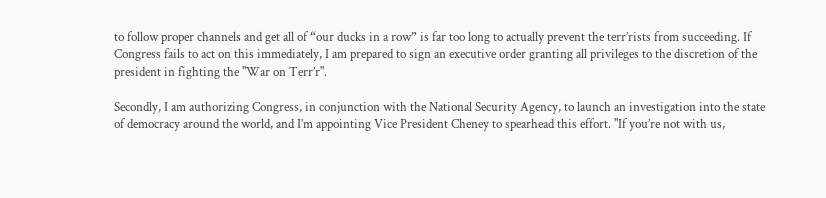to follow proper channels and get all of “our ducks in a row” is far too long to actually prevent the terr’rists from succeeding. If Congress fails to act on this immediately, I am prepared to sign an executive order granting all privileges to the discretion of the president in fighting the "War on Terr’r".

Secondly, I am authorizing Congress, in conjunction with the National Security Agency, to launch an investigation into the state of democracy around the world, and I’m appointing Vice President Cheney to spearhead this effort. "If you’re not with us,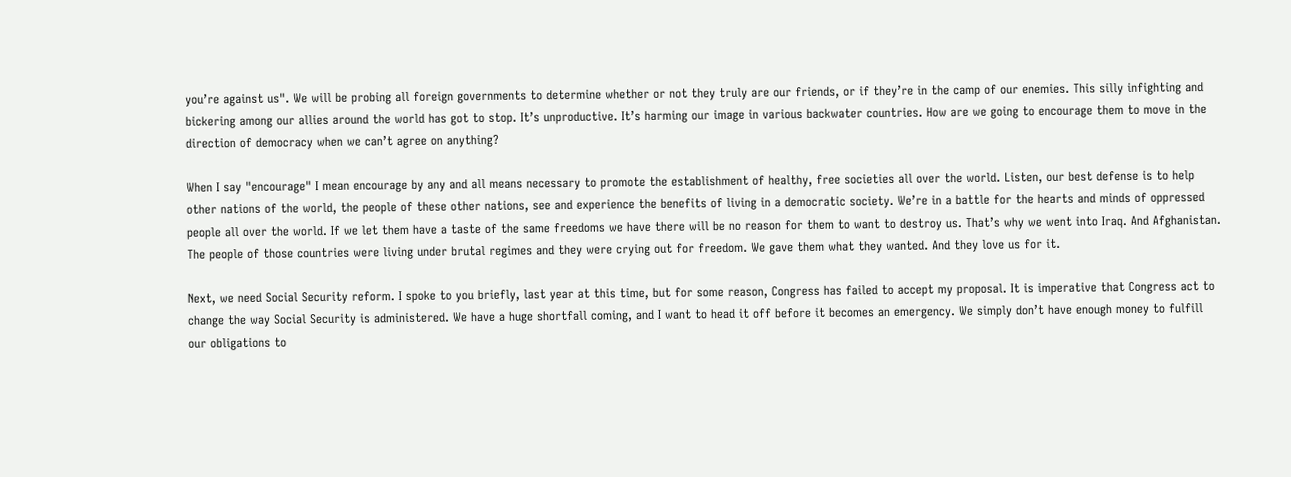you’re against us". We will be probing all foreign governments to determine whether or not they truly are our friends, or if they’re in the camp of our enemies. This silly infighting and bickering among our allies around the world has got to stop. It’s unproductive. It’s harming our image in various backwater countries. How are we going to encourage them to move in the direction of democracy when we can’t agree on anything?

When I say "encourage" I mean encourage by any and all means necessary to promote the establishment of healthy, free societies all over the world. Listen, our best defense is to help other nations of the world, the people of these other nations, see and experience the benefits of living in a democratic society. We’re in a battle for the hearts and minds of oppressed people all over the world. If we let them have a taste of the same freedoms we have there will be no reason for them to want to destroy us. That’s why we went into Iraq. And Afghanistan. The people of those countries were living under brutal regimes and they were crying out for freedom. We gave them what they wanted. And they love us for it.

Next, we need Social Security reform. I spoke to you briefly, last year at this time, but for some reason, Congress has failed to accept my proposal. It is imperative that Congress act to change the way Social Security is administered. We have a huge shortfall coming, and I want to head it off before it becomes an emergency. We simply don’t have enough money to fulfill our obligations to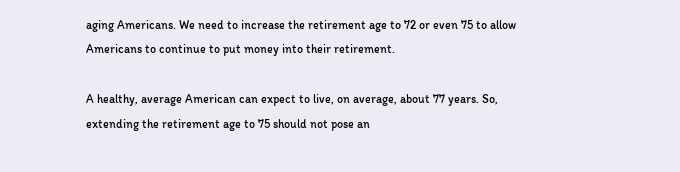aging Americans. We need to increase the retirement age to 72 or even 75 to allow Americans to continue to put money into their retirement.

A healthy, average American can expect to live, on average, about 77 years. So, extending the retirement age to 75 should not pose an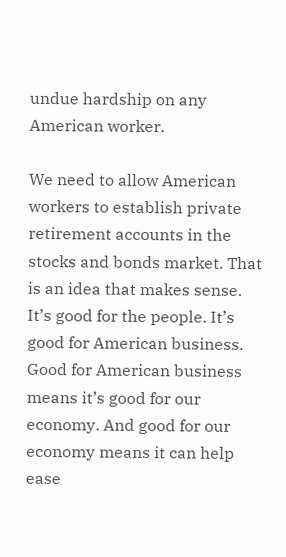undue hardship on any American worker.

We need to allow American workers to establish private retirement accounts in the stocks and bonds market. That is an idea that makes sense. It’s good for the people. It’s good for American business. Good for American business means it’s good for our economy. And good for our economy means it can help ease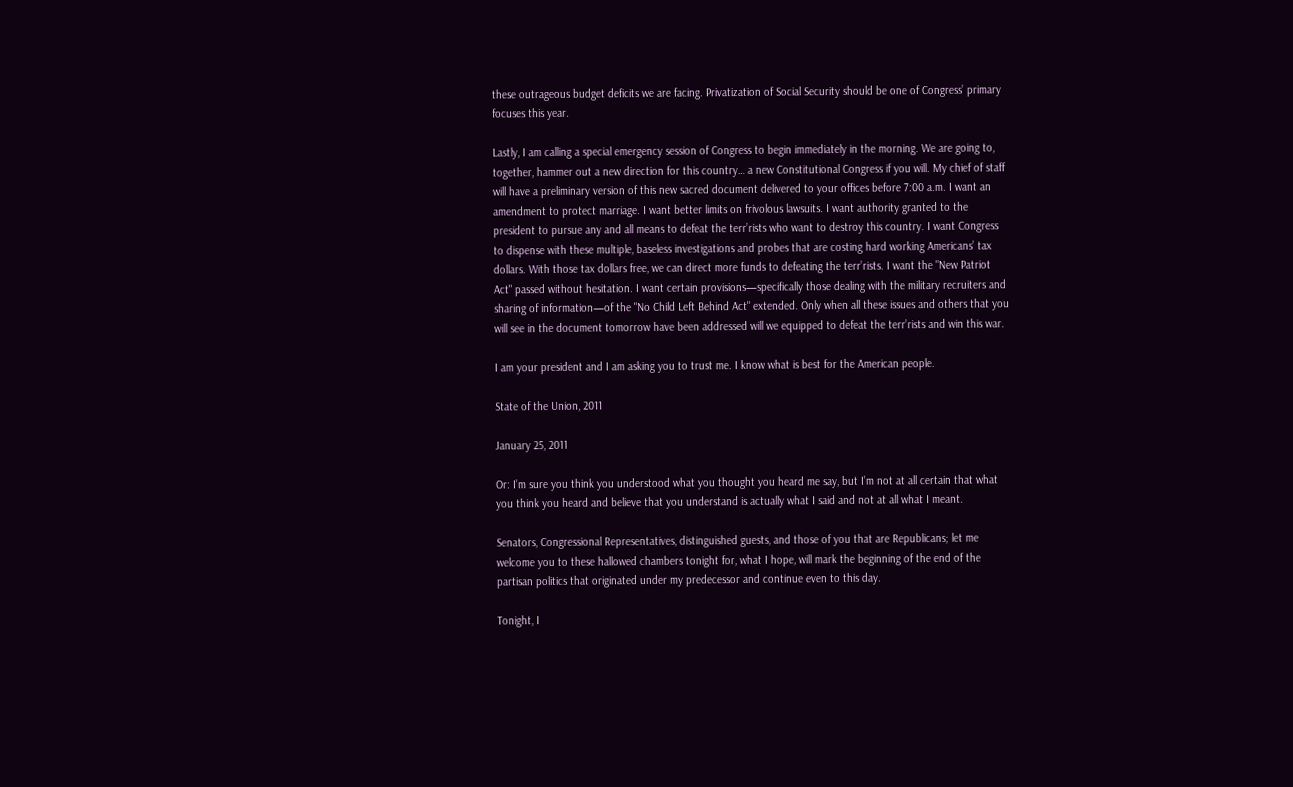these outrageous budget deficits we are facing. Privatization of Social Security should be one of Congress’ primary focuses this year.

Lastly, I am calling a special emergency session of Congress to begin immediately in the morning. We are going to, together, hammer out a new direction for this country… a new Constitutional Congress if you will. My chief of staff will have a preliminary version of this new sacred document delivered to your offices before 7:00 a.m. I want an amendment to protect marriage. I want better limits on frivolous lawsuits. I want authority granted to the president to pursue any and all means to defeat the terr’rists who want to destroy this country. I want Congress to dispense with these multiple, baseless investigations and probes that are costing hard working Americans’ tax dollars. With those tax dollars free, we can direct more funds to defeating the terr’rists. I want the "New Patriot Act" passed without hesitation. I want certain provisions—specifically those dealing with the military recruiters and sharing of information—of the "No Child Left Behind Act" extended. Only when all these issues and others that you will see in the document tomorrow have been addressed will we equipped to defeat the terr’rists and win this war.

I am your president and I am asking you to trust me. I know what is best for the American people.

State of the Union, 2011

January 25, 2011

Or: I’m sure you think you understood what you thought you heard me say, but I’m not at all certain that what you think you heard and believe that you understand is actually what I said and not at all what I meant.

Senators, Congressional Representatives, distinguished guests, and those of you that are Republicans; let me welcome you to these hallowed chambers tonight for, what I hope, will mark the beginning of the end of the partisan politics that originated under my predecessor and continue even to this day.

Tonight, I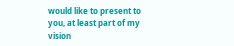would like to present to you, at least part of my vision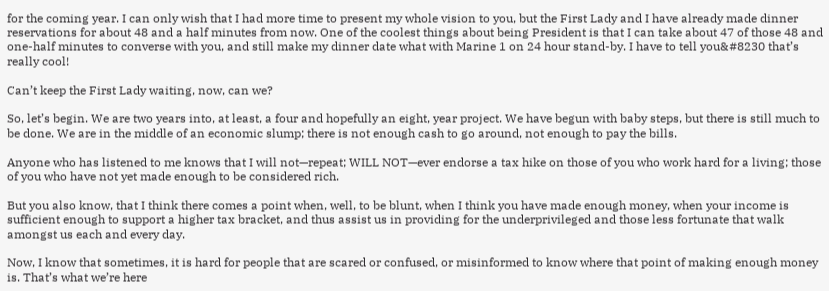for the coming year. I can only wish that I had more time to present my whole vision to you, but the First Lady and I have already made dinner reservations for about 48 and a half minutes from now. One of the coolest things about being President is that I can take about 47 of those 48 and one-half minutes to converse with you, and still make my dinner date what with Marine 1 on 24 hour stand-by. I have to tell you&#8230 that’s really cool!

Can’t keep the First Lady waiting, now, can we?

So, let’s begin. We are two years into, at least, a four and hopefully an eight, year project. We have begun with baby steps, but there is still much to be done. We are in the middle of an economic slump; there is not enough cash to go around, not enough to pay the bills.

Anyone who has listened to me knows that I will not—repeat; WILL NOT—ever endorse a tax hike on those of you who work hard for a living; those of you who have not yet made enough to be considered rich.

But you also know, that I think there comes a point when, well, to be blunt, when I think you have made enough money, when your income is sufficient enough to support a higher tax bracket, and thus assist us in providing for the underprivileged and those less fortunate that walk amongst us each and every day.

Now, I know that sometimes, it is hard for people that are scared or confused, or misinformed to know where that point of making enough money is. That’s what we’re here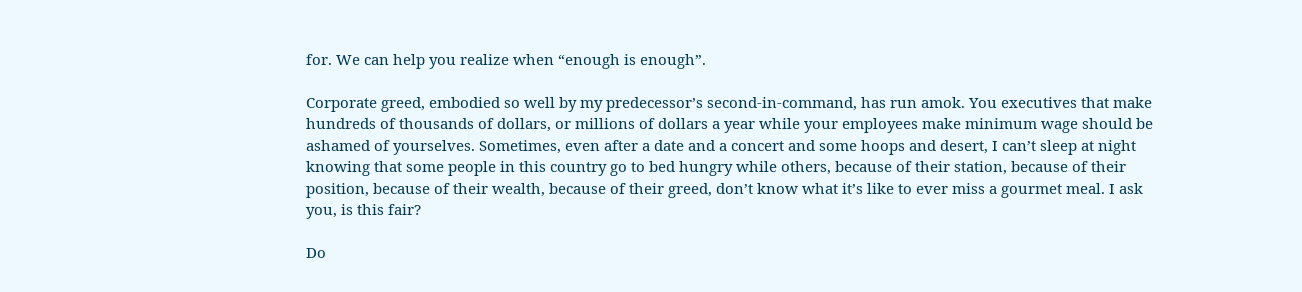for. We can help you realize when “enough is enough”.

Corporate greed, embodied so well by my predecessor’s second-in-command, has run amok. You executives that make hundreds of thousands of dollars, or millions of dollars a year while your employees make minimum wage should be ashamed of yourselves. Sometimes, even after a date and a concert and some hoops and desert, I can’t sleep at night knowing that some people in this country go to bed hungry while others, because of their station, because of their position, because of their wealth, because of their greed, don’t know what it’s like to ever miss a gourmet meal. I ask you, is this fair?

Do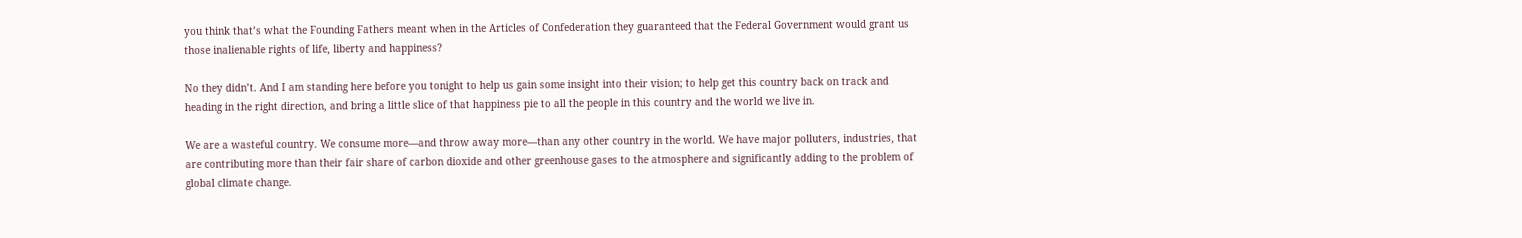you think that’s what the Founding Fathers meant when in the Articles of Confederation they guaranteed that the Federal Government would grant us those inalienable rights of life, liberty and happiness?

No they didn’t. And I am standing here before you tonight to help us gain some insight into their vision; to help get this country back on track and heading in the right direction, and bring a little slice of that happiness pie to all the people in this country and the world we live in.

We are a wasteful country. We consume more—and throw away more—than any other country in the world. We have major polluters, industries, that are contributing more than their fair share of carbon dioxide and other greenhouse gases to the atmosphere and significantly adding to the problem of global climate change.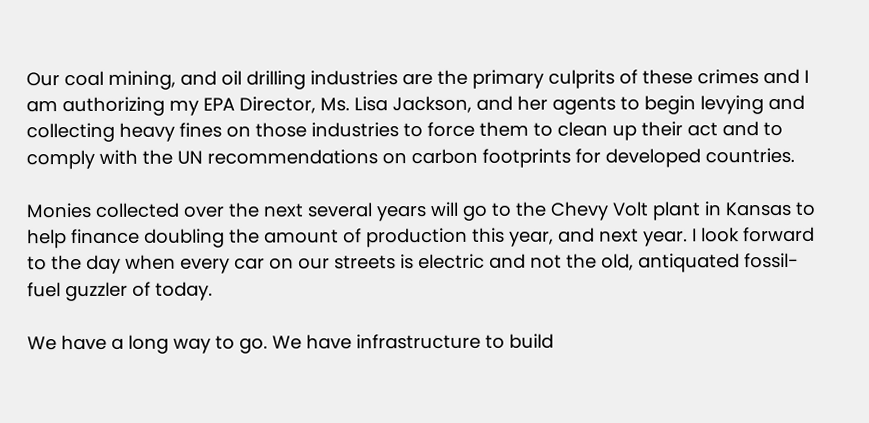Our coal mining, and oil drilling industries are the primary culprits of these crimes and I am authorizing my EPA Director, Ms. Lisa Jackson, and her agents to begin levying and collecting heavy fines on those industries to force them to clean up their act and to comply with the UN recommendations on carbon footprints for developed countries.

Monies collected over the next several years will go to the Chevy Volt plant in Kansas to help finance doubling the amount of production this year, and next year. I look forward to the day when every car on our streets is electric and not the old, antiquated fossil-fuel guzzler of today.

We have a long way to go. We have infrastructure to build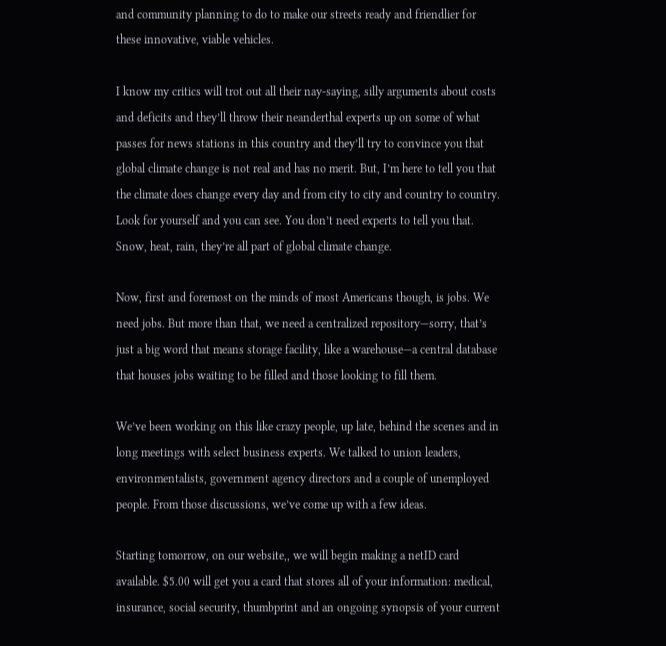and community planning to do to make our streets ready and friendlier for these innovative, viable vehicles.

I know my critics will trot out all their nay-saying, silly arguments about costs and deficits and they’ll throw their neanderthal experts up on some of what passes for news stations in this country and they’ll try to convince you that global climate change is not real and has no merit. But, I’m here to tell you that the climate does change every day and from city to city and country to country. Look for yourself and you can see. You don’t need experts to tell you that. Snow, heat, rain, they’re all part of global climate change.

Now, first and foremost on the minds of most Americans though, is jobs. We need jobs. But more than that, we need a centralized repository—sorry, that’s just a big word that means storage facility, like a warehouse—a central database that houses jobs waiting to be filled and those looking to fill them.

We’ve been working on this like crazy people, up late, behind the scenes and in long meetings with select business experts. We talked to union leaders, environmentalists, government agency directors and a couple of unemployed people. From those discussions, we’ve come up with a few ideas.

Starting tomorrow, on our website,, we will begin making a netID card available. $5.00 will get you a card that stores all of your information: medical, insurance, social security, thumbprint and an ongoing synopsis of your current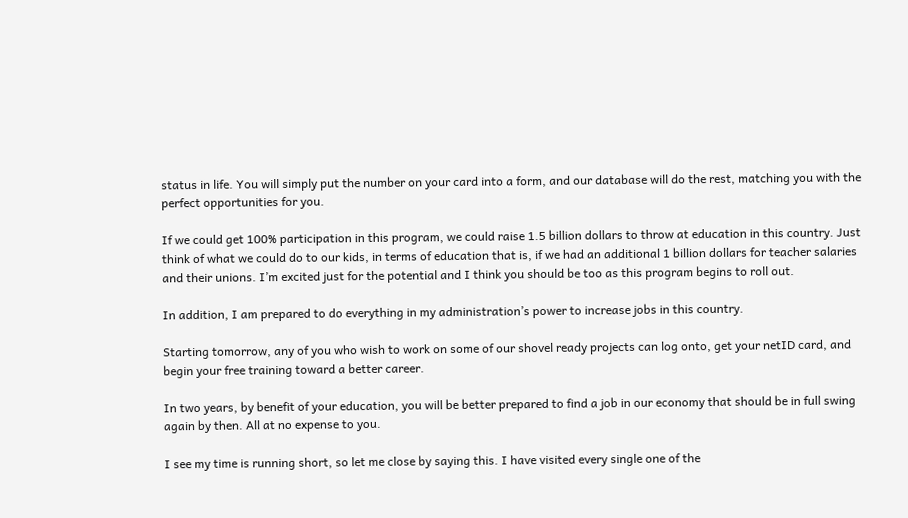status in life. You will simply put the number on your card into a form, and our database will do the rest, matching you with the perfect opportunities for you.

If we could get 100% participation in this program, we could raise 1.5 billion dollars to throw at education in this country. Just think of what we could do to our kids, in terms of education that is, if we had an additional 1 billion dollars for teacher salaries and their unions. I’m excited just for the potential and I think you should be too as this program begins to roll out.

In addition, I am prepared to do everything in my administration’s power to increase jobs in this country.

Starting tomorrow, any of you who wish to work on some of our shovel ready projects can log onto, get your netID card, and begin your free training toward a better career.

In two years, by benefit of your education, you will be better prepared to find a job in our economy that should be in full swing again by then. All at no expense to you.

I see my time is running short, so let me close by saying this. I have visited every single one of the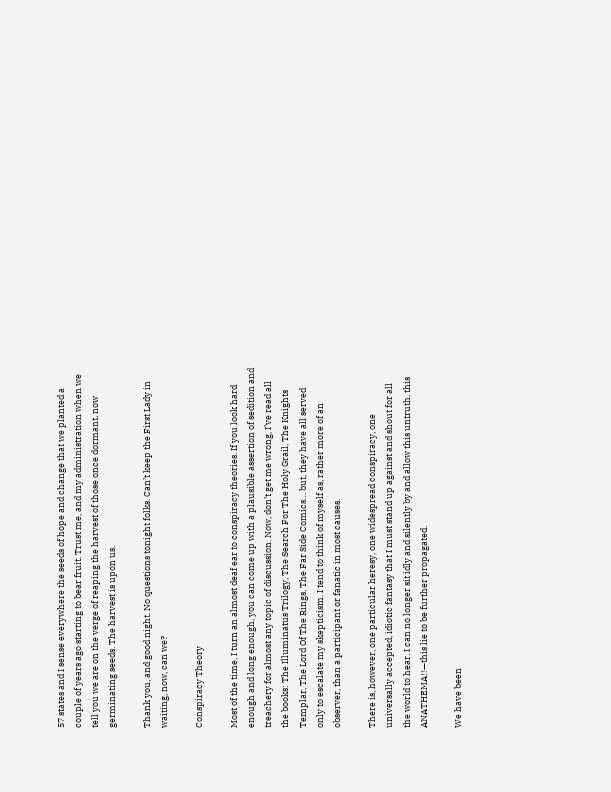57 states and I sense everywhere the seeds of hope and change that we planted a couple of years ago starting to bear fruit. Trust me, and my administration when we tell you we are on the verge of reaping the harvest of those once dormant, now germinating seeds. The harvest is upon us.

Thank you, and good night. No questions tonight folks. Can’t keep the First Lady in waiting, now, can we?

Conspiracy Theory

Most of the time, I turn an almost deaf ear to conspiracy theories. If you look hard enough and long enough, you can come up with a plausible assertion of sedition and treachery for almost any topic of discussion. Now, don’t get me wrong, I’ve read all the books: The Illuminatus Trilogy, The Search For The Holy Grail, The Knights Templar, The Lord Of The Rings, The Far Side Comics… but, they have all served only to escalate my skepticism. I tend to think of myself as, rather more of an observer, than a participant or fanatic in most causes.

There is, however, one particular heresy, one widespread conspiracy, one universally accepted, idiotic fantasy that I must stand up against and shout for all the world to hear. I can no longer sit idly and silently by and allow this untruth, this ANATHEMA!!—this lie to be further propagated.

We have been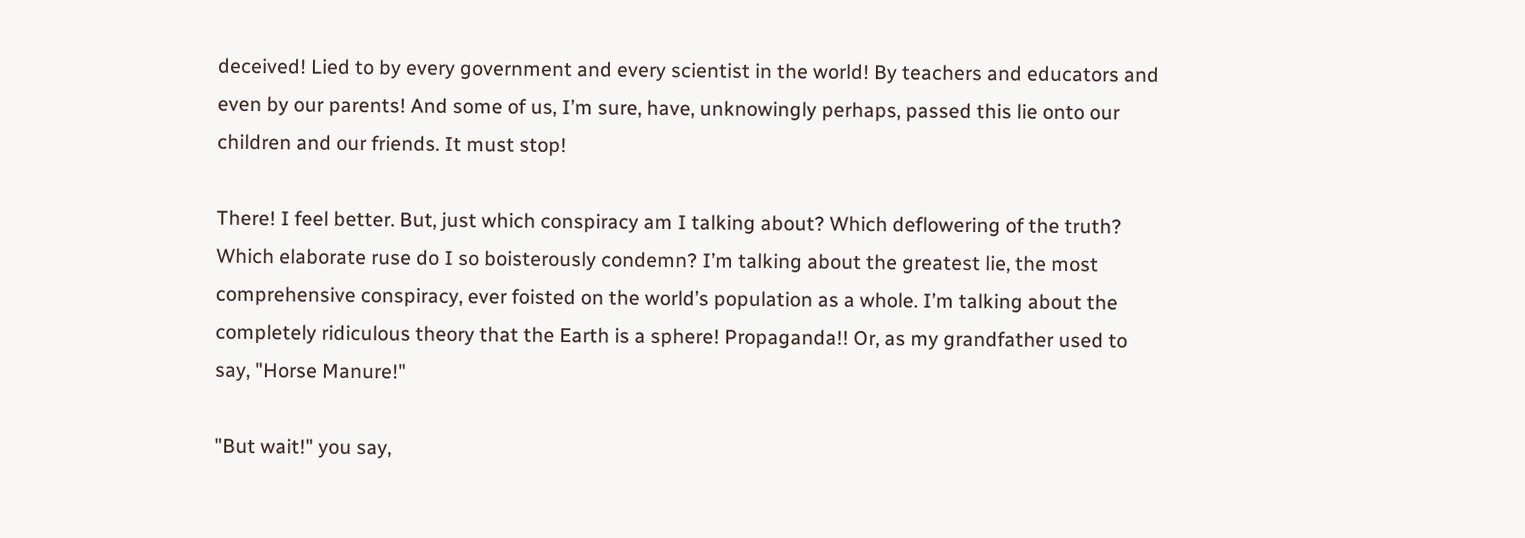deceived! Lied to by every government and every scientist in the world! By teachers and educators and even by our parents! And some of us, I’m sure, have, unknowingly perhaps, passed this lie onto our children and our friends. It must stop!

There! I feel better. But, just which conspiracy am I talking about? Which deflowering of the truth? Which elaborate ruse do I so boisterously condemn? I’m talking about the greatest lie, the most comprehensive conspiracy, ever foisted on the world’s population as a whole. I’m talking about the completely ridiculous theory that the Earth is a sphere! Propaganda!! Or, as my grandfather used to say, "Horse Manure!"

"But wait!" you say,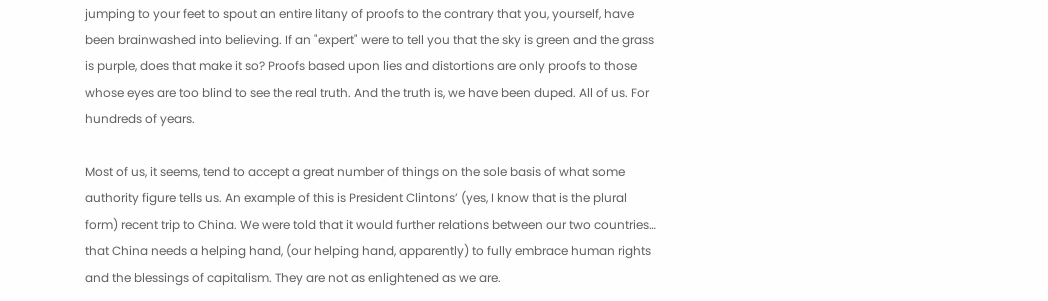jumping to your feet to spout an entire litany of proofs to the contrary that you, yourself, have been brainwashed into believing. If an "expert" were to tell you that the sky is green and the grass is purple, does that make it so? Proofs based upon lies and distortions are only proofs to those whose eyes are too blind to see the real truth. And the truth is, we have been duped. All of us. For hundreds of years.

Most of us, it seems, tend to accept a great number of things on the sole basis of what some authority figure tells us. An example of this is President Clintons’ (yes, I know that is the plural form) recent trip to China. We were told that it would further relations between our two countries… that China needs a helping hand, (our helping hand, apparently) to fully embrace human rights and the blessings of capitalism. They are not as enlightened as we are.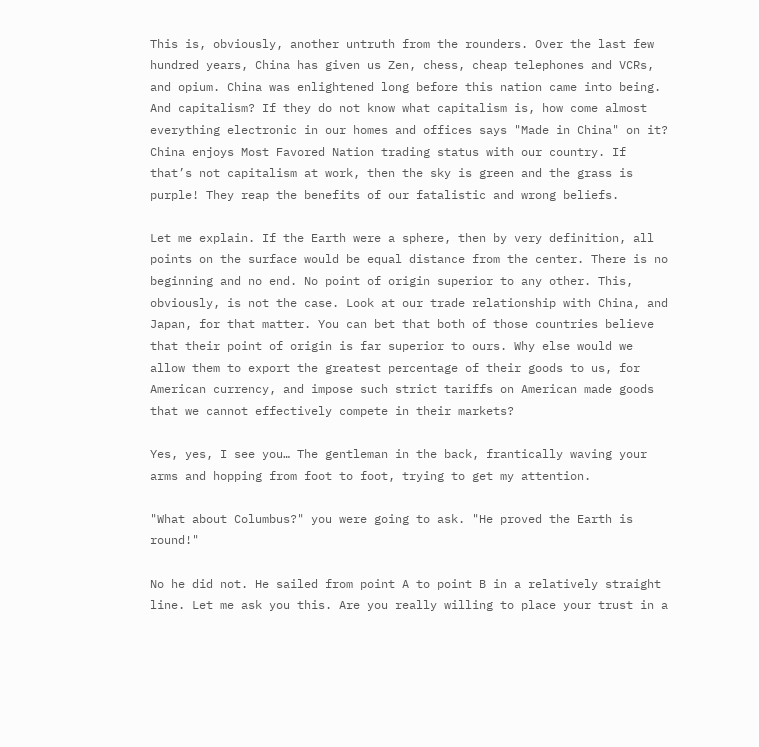This is, obviously, another untruth from the rounders. Over the last few hundred years, China has given us Zen, chess, cheap telephones and VCRs, and opium. China was enlightened long before this nation came into being. And capitalism? If they do not know what capitalism is, how come almost everything electronic in our homes and offices says "Made in China" on it? China enjoys Most Favored Nation trading status with our country. If that’s not capitalism at work, then the sky is green and the grass is purple! They reap the benefits of our fatalistic and wrong beliefs.

Let me explain. If the Earth were a sphere, then by very definition, all points on the surface would be equal distance from the center. There is no beginning and no end. No point of origin superior to any other. This, obviously, is not the case. Look at our trade relationship with China, and Japan, for that matter. You can bet that both of those countries believe that their point of origin is far superior to ours. Why else would we allow them to export the greatest percentage of their goods to us, for American currency, and impose such strict tariffs on American made goods that we cannot effectively compete in their markets?

Yes, yes, I see you… The gentleman in the back, frantically waving your arms and hopping from foot to foot, trying to get my attention.

"What about Columbus?" you were going to ask. "He proved the Earth is round!"

No he did not. He sailed from point A to point B in a relatively straight line. Let me ask you this. Are you really willing to place your trust in a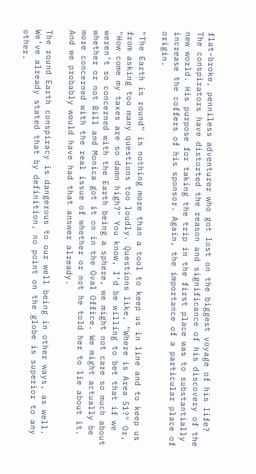flat-broke, penniless adventurer who got lost on the biggest voyage of his life? The conspirators have distorted the reason and significance of his discovery of the new world. His purpose for taking the trip in the first place was to substantially increase the coffers of his sponsor. Again, the importance of a particular place of origin.

"The Earth is round" is nothing more than a tool to keep us in line and to keep us from asking too many questions too loudly. Questions like, "Where is Area 51?" Or, "How come my taxes are so damn high?" You know, I’d be willing to bet that if we weren’t so concerned with the Earth being a sphere, we might not care so much about whether or not Bill and Monica got it on in the Oval Office. We might actually be more concerned with the real issue of whether or not he told her to lie about it. And we probably would have had that answer already.

The round Earth conspiracy is dangerous to our well being in other ways, as well. We’ve already stated that by definition, no point on the globe is superior to any other.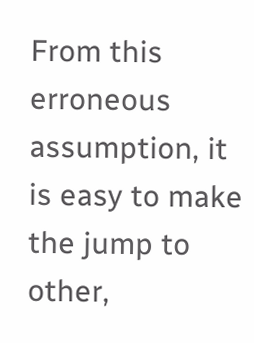From this erroneous assumption, it is easy to make the jump to other,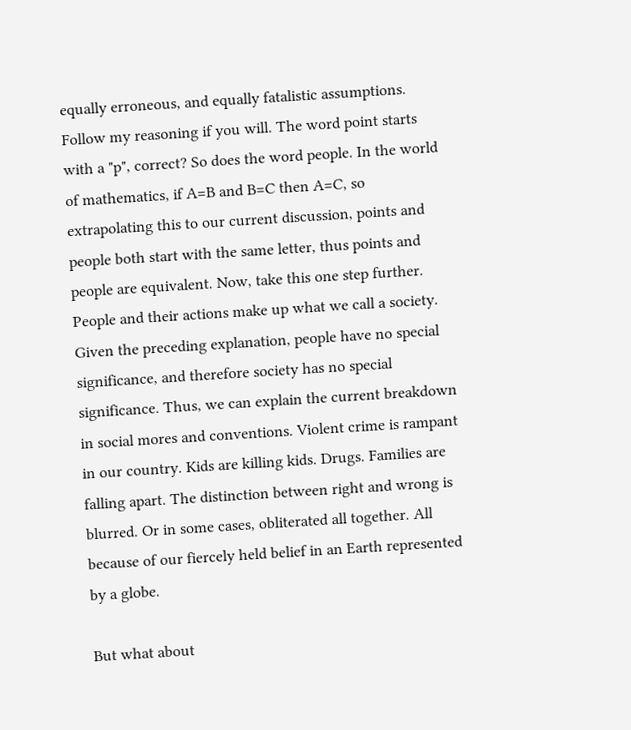equally erroneous, and equally fatalistic assumptions. Follow my reasoning if you will. The word point starts with a "p", correct? So does the word people. In the world of mathematics, if A=B and B=C then A=C, so extrapolating this to our current discussion, points and people both start with the same letter, thus points and people are equivalent. Now, take this one step further. People and their actions make up what we call a society. Given the preceding explanation, people have no special significance, and therefore society has no special significance. Thus, we can explain the current breakdown in social mores and conventions. Violent crime is rampant in our country. Kids are killing kids. Drugs. Families are falling apart. The distinction between right and wrong is blurred. Or in some cases, obliterated all together. All because of our fiercely held belief in an Earth represented by a globe.

But what about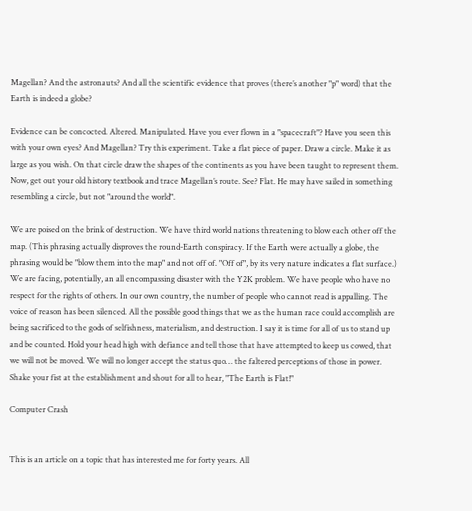Magellan? And the astronauts? And all the scientific evidence that proves (there’s another "p" word) that the Earth is indeed a globe?

Evidence can be concocted. Altered. Manipulated. Have you ever flown in a "spacecraft"? Have you seen this with your own eyes? And Magellan? Try this experiment. Take a flat piece of paper. Draw a circle. Make it as large as you wish. On that circle draw the shapes of the continents as you have been taught to represent them. Now, get out your old history textbook and trace Magellan’s route. See? Flat. He may have sailed in something resembling a circle, but not "around the world".

We are poised on the brink of destruction. We have third world nations threatening to blow each other off the map. (This phrasing actually disproves the round-Earth conspiracy. If the Earth were actually a globe, the phrasing would be "blow them into the map" and not off of. "Off of", by its very nature indicates a flat surface.) We are facing, potentially, an all encompassing disaster with the Y2K problem. We have people who have no respect for the rights of others. In our own country, the number of people who cannot read is appalling. The voice of reason has been silenced. All the possible good things that we as the human race could accomplish are being sacrificed to the gods of selfishness, materialism, and destruction. I say it is time for all of us to stand up and be counted. Hold your head high with defiance and tell those that have attempted to keep us cowed, that we will not be moved. We will no longer accept the status quo… the faltered perceptions of those in power. Shake your fist at the establishment and shout for all to hear, "The Earth is Flat!"

Computer Crash


This is an article on a topic that has interested me for forty years. All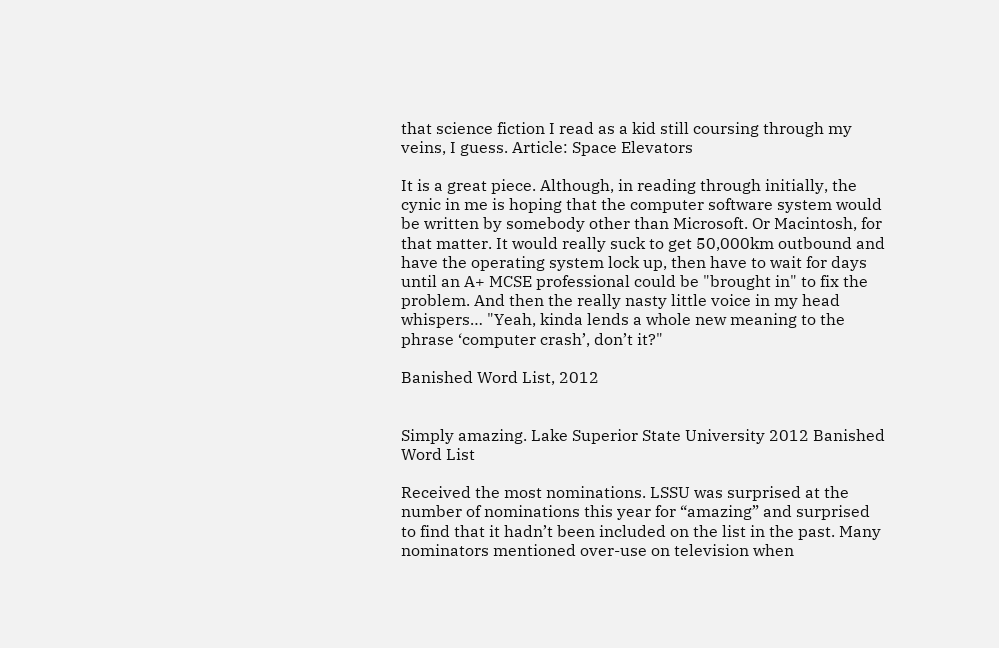that science fiction I read as a kid still coursing through my veins, I guess. Article: Space Elevators

It is a great piece. Although, in reading through initially, the cynic in me is hoping that the computer software system would be written by somebody other than Microsoft. Or Macintosh, for that matter. It would really suck to get 50,000km outbound and have the operating system lock up, then have to wait for days until an A+ MCSE professional could be "brought in" to fix the problem. And then the really nasty little voice in my head whispers… "Yeah, kinda lends a whole new meaning to the phrase ‘computer crash’, don’t it?"

Banished Word List, 2012


Simply amazing. Lake Superior State University 2012 Banished Word List

Received the most nominations. LSSU was surprised at the number of nominations this year for “amazing” and surprised to find that it hadn’t been included on the list in the past. Many nominators mentioned over-use on television when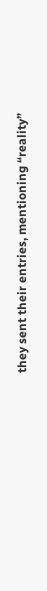they sent their entries, mentioning “reality”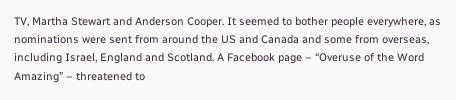TV, Martha Stewart and Anderson Cooper. It seemed to bother people everywhere, as nominations were sent from around the US and Canada and some from overseas, including Israel, England and Scotland. A Facebook page – “Overuse of the Word Amazing” – threatened to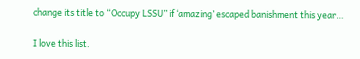change its title to “Occupy LSSU” if ‘amazing’ escaped banishment this year…

I love this list.